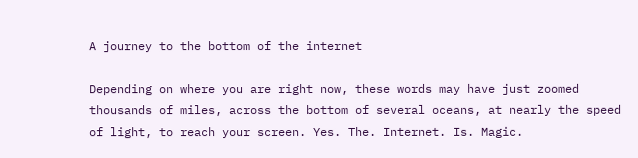A journey to the bottom of the internet

Depending on where you are right now, these words may have just zoomed thousands of miles, across the bottom of several oceans, at nearly the speed of light, to reach your screen. Yes. The. Internet. Is. Magic.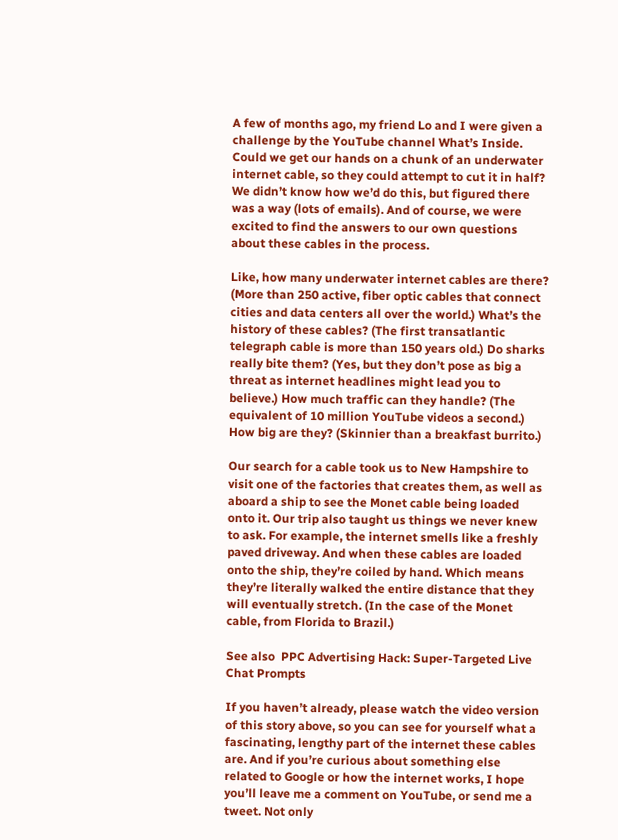A few of months ago, my friend Lo and I were given a challenge by the YouTube channel What’s Inside. Could we get our hands on a chunk of an underwater internet cable, so they could attempt to cut it in half? We didn’t know how we’d do this, but figured there was a way (lots of emails). And of course, we were excited to find the answers to our own questions about these cables in the process.

Like, how many underwater internet cables are there? (More than 250 active, fiber optic cables that connect cities and data centers all over the world.) What’s the history of these cables? (The first transatlantic telegraph cable is more than 150 years old.) Do sharks really bite them? (Yes, but they don’t pose as big a threat as internet headlines might lead you to believe.) How much traffic can they handle? (The equivalent of 10 million YouTube videos a second.) How big are they? (Skinnier than a breakfast burrito.)

Our search for a cable took us to New Hampshire to visit one of the factories that creates them, as well as aboard a ship to see the Monet cable being loaded onto it. Our trip also taught us things we never knew to ask. For example, the internet smells like a freshly paved driveway. And when these cables are loaded onto the ship, they’re coiled by hand. Which means they’re literally walked the entire distance that they will eventually stretch. (In the case of the Monet cable, from Florida to Brazil.)

See also  PPC Advertising Hack: Super-Targeted Live Chat Prompts

If you haven’t already, please watch the video version of this story above, so you can see for yourself what a fascinating, lengthy part of the internet these cables are. And if you’re curious about something else related to Google or how the internet works, I hope you’ll leave me a comment on YouTube, or send me a tweet. Not only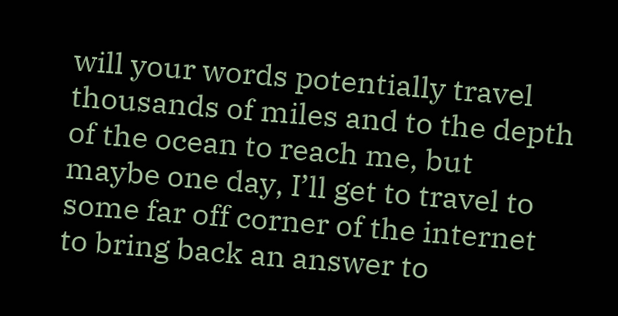will your words potentially travel thousands of miles and to the depth of the ocean to reach me, but maybe one day, I’ll get to travel to some far off corner of the internet to bring back an answer to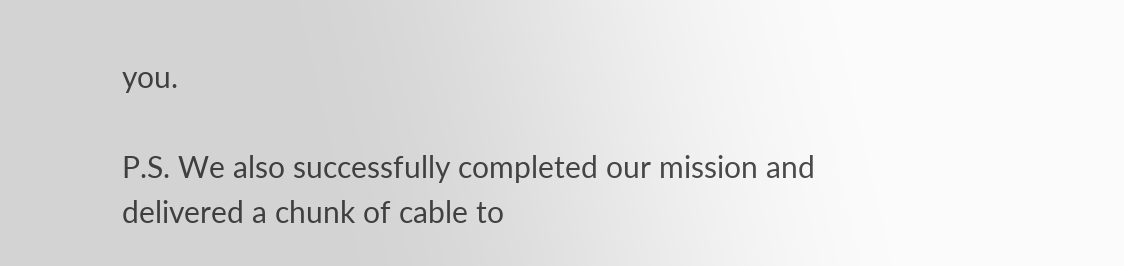you.

P.S. We also successfully completed our mission and delivered a chunk of cable to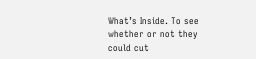What’s Inside. To see whether or not they could cut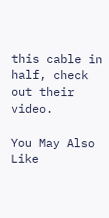this cable in half, check out their video.

You May Also Like